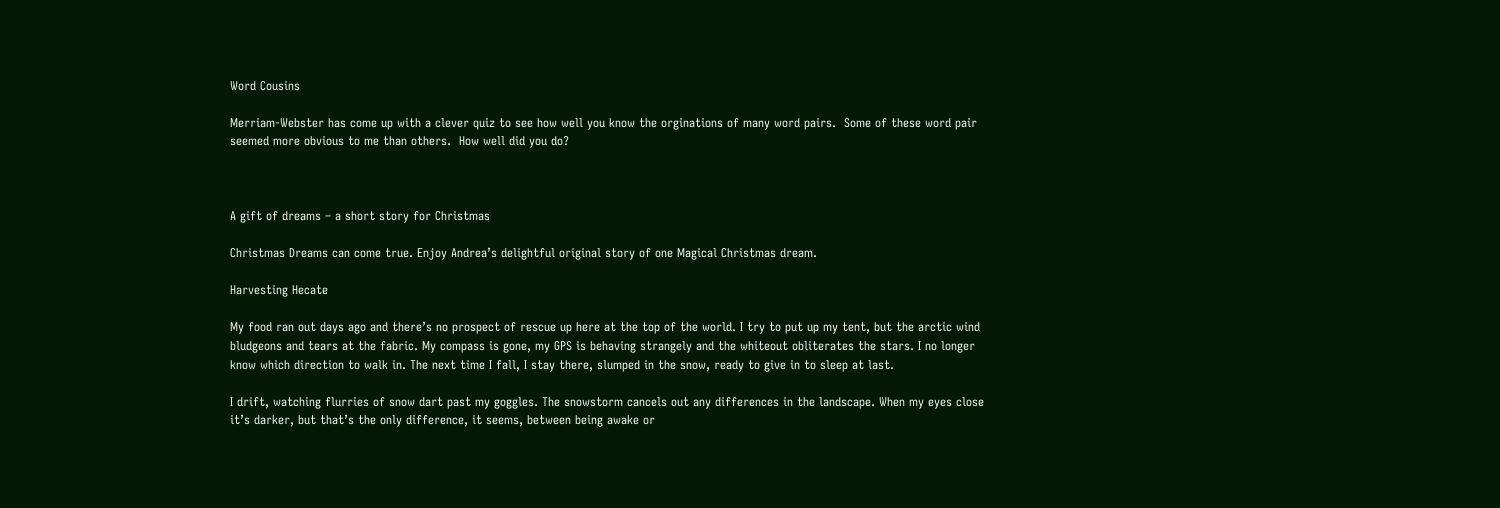Word Cousins

Merriam-Webster has come up with a clever quiz to see how well you know the orginations of many word pairs.  Some of these word pair seemed more obvious to me than others.  How well did you do?



A gift of dreams – a short story for Christmas

Christmas Dreams can come true. Enjoy Andrea’s delightful original story of one Magical Christmas dream.

Harvesting Hecate

My food ran out days ago and there’s no prospect of rescue up here at the top of the world. I try to put up my tent, but the arctic wind bludgeons and tears at the fabric. My compass is gone, my GPS is behaving strangely and the whiteout obliterates the stars. I no longer know which direction to walk in. The next time I fall, I stay there, slumped in the snow, ready to give in to sleep at last.

I drift, watching flurries of snow dart past my goggles. The snowstorm cancels out any differences in the landscape. When my eyes close it’s darker, but that’s the only difference, it seems, between being awake or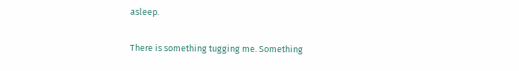asleep.

There is something tugging me. Something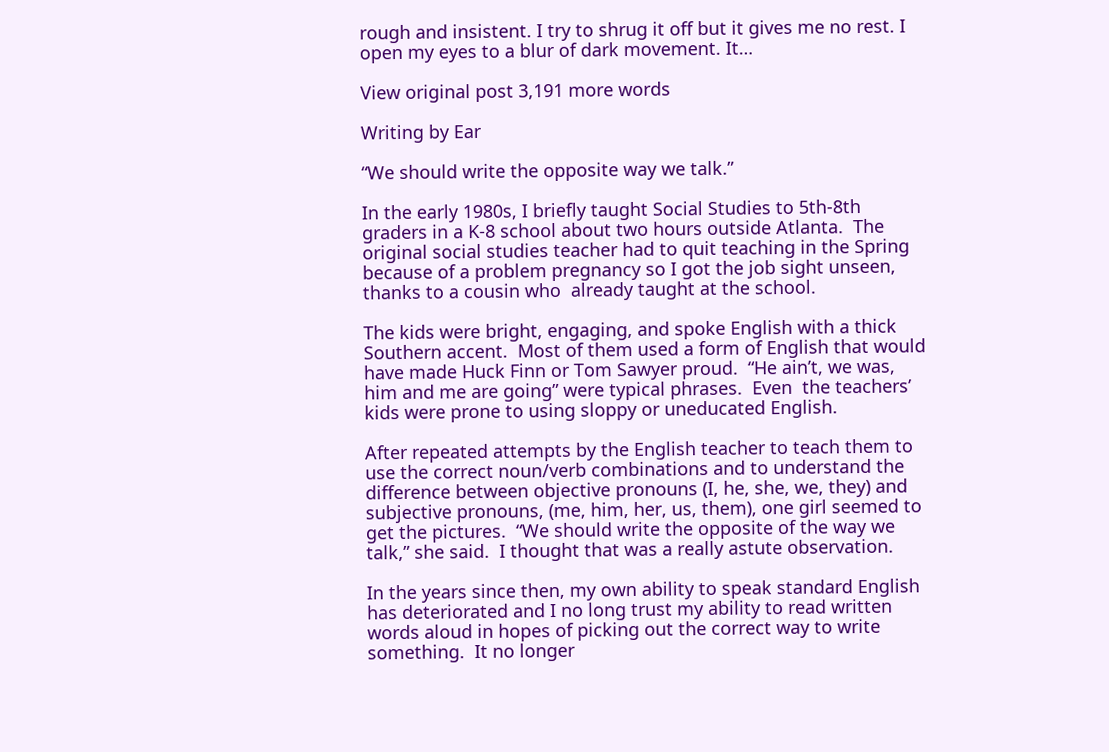rough and insistent. I try to shrug it off but it gives me no rest. I open my eyes to a blur of dark movement. It…

View original post 3,191 more words

Writing by Ear

“We should write the opposite way we talk.”

In the early 1980s, I briefly taught Social Studies to 5th-8th graders in a K-8 school about two hours outside Atlanta.  The original social studies teacher had to quit teaching in the Spring because of a problem pregnancy so I got the job sight unseen, thanks to a cousin who  already taught at the school.

The kids were bright, engaging, and spoke English with a thick Southern accent.  Most of them used a form of English that would have made Huck Finn or Tom Sawyer proud.  “He ain’t, we was, him and me are going” were typical phrases.  Even  the teachers’  kids were prone to using sloppy or uneducated English.

After repeated attempts by the English teacher to teach them to use the correct noun/verb combinations and to understand the difference between objective pronouns (I, he, she, we, they) and subjective pronouns, (me, him, her, us, them), one girl seemed to get the pictures.  “We should write the opposite of the way we talk,” she said.  I thought that was a really astute observation.

In the years since then, my own ability to speak standard English has deteriorated and I no long trust my ability to read written words aloud in hopes of picking out the correct way to write something.  It no longer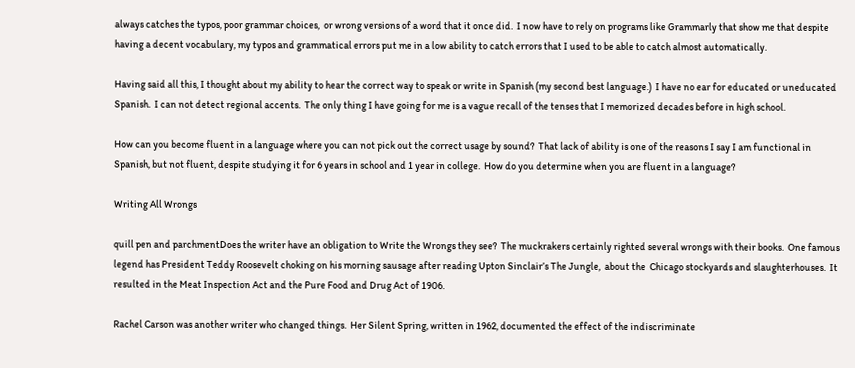always catches the typos, poor grammar choices,  or wrong versions of a word that it once did.  I now have to rely on programs like Grammarly that show me that despite having a decent vocabulary, my typos and grammatical errors put me in a low ability to catch errors that I used to be able to catch almost automatically.

Having said all this, I thought about my ability to hear the correct way to speak or write in Spanish (my second best language.)  I have no ear for educated or uneducated Spanish.  I can not detect regional accents.  The only thing I have going for me is a vague recall of the tenses that I memorized decades before in high school.

How can you become fluent in a language where you can not pick out the correct usage by sound?  That lack of ability is one of the reasons I say I am functional in Spanish, but not fluent, despite studying it for 6 years in school and 1 year in college.  How do you determine when you are fluent in a language?

Writing All Wrongs

quill pen and parchmentDoes the writer have an obligation to Write the Wrongs they see?  The muckrakers certainly righted several wrongs with their books.  One famous legend has President Teddy Roosevelt choking on his morning sausage after reading Upton Sinclair’s The Jungle,  about the  Chicago stockyards and slaughterhouses.  It resulted in the Meat Inspection Act and the Pure Food and Drug Act of 1906.

Rachel Carson was another writer who changed things.  Her Silent Spring, written in 1962, documented the effect of the indiscriminate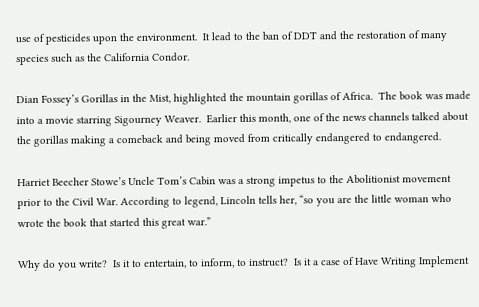use of pesticides upon the environment.  It lead to the ban of DDT and the restoration of many species such as the California Condor.

Dian Fossey’s Gorillas in the Mist, highlighted the mountain gorillas of Africa.  The book was made into a movie starring Sigourney Weaver.  Earlier this month, one of the news channels talked about the gorillas making a comeback and being moved from critically endangered to endangered.

Harriet Beecher Stowe’s Uncle Tom’s Cabin was a strong impetus to the Abolitionist movement prior to the Civil War. According to legend, Lincoln tells her, “so you are the little woman who wrote the book that started this great war.”

Why do you write?  Is it to entertain, to inform, to instruct?  Is it a case of Have Writing Implement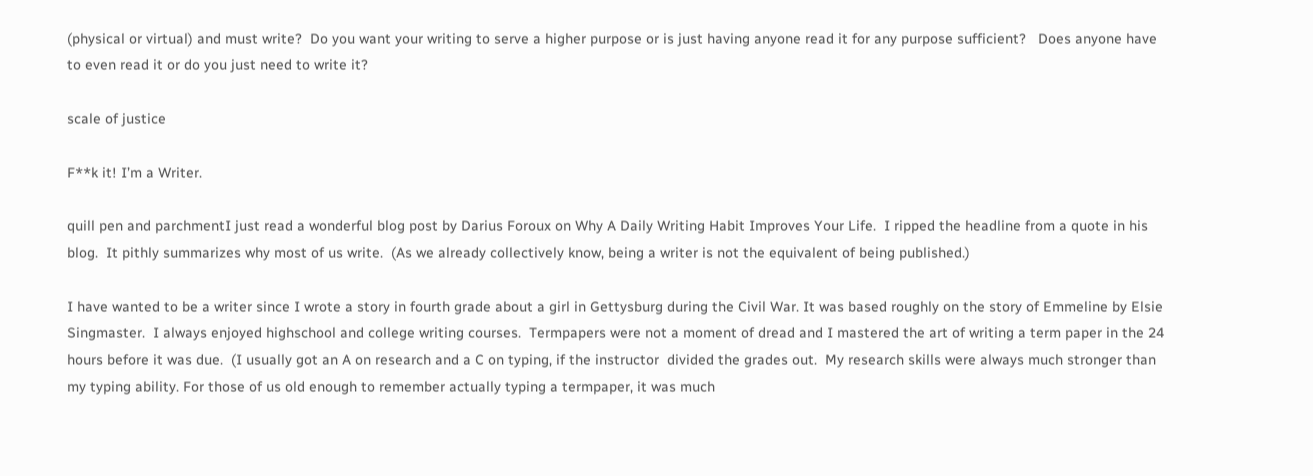(physical or virtual) and must write?  Do you want your writing to serve a higher purpose or is just having anyone read it for any purpose sufficient?   Does anyone have to even read it or do you just need to write it?

scale of justice

F**k it! I’m a Writer.

quill pen and parchmentI just read a wonderful blog post by Darius Foroux on Why A Daily Writing Habit Improves Your Life.  I ripped the headline from a quote in his blog.  It pithly summarizes why most of us write.  (As we already collectively know, being a writer is not the equivalent of being published.)

I have wanted to be a writer since I wrote a story in fourth grade about a girl in Gettysburg during the Civil War. It was based roughly on the story of Emmeline by Elsie Singmaster.  I always enjoyed highschool and college writing courses.  Termpapers were not a moment of dread and I mastered the art of writing a term paper in the 24 hours before it was due.  (I usually got an A on research and a C on typing, if the instructor  divided the grades out.  My research skills were always much stronger than my typing ability. For those of us old enough to remember actually typing a termpaper, it was much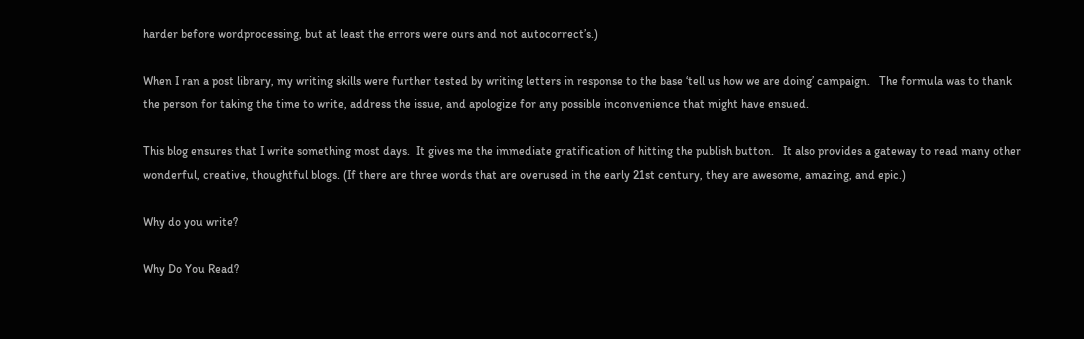harder before wordprocessing, but at least the errors were ours and not autocorrect’s.)

When I ran a post library, my writing skills were further tested by writing letters in response to the base ‘tell us how we are doing’ campaign.   The formula was to thank the person for taking the time to write, address the issue, and apologize for any possible inconvenience that might have ensued.

This blog ensures that I write something most days.  It gives me the immediate gratification of hitting the publish button.   It also provides a gateway to read many other wonderful, creative, thoughtful blogs. (If there are three words that are overused in the early 21st century, they are awesome, amazing, and epic.)

Why do you write?

Why Do You Read?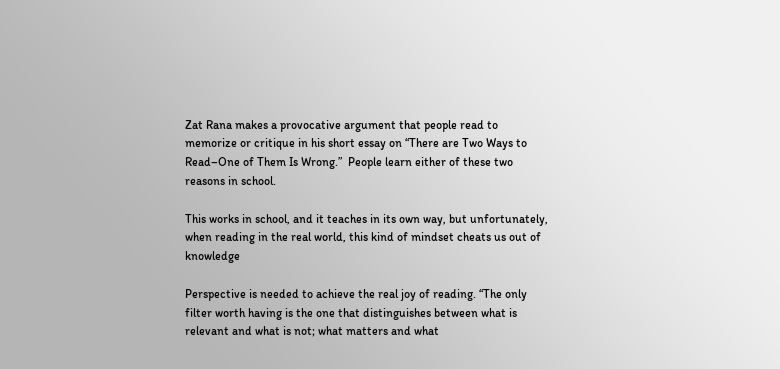Zat Rana makes a provocative argument that people read to memorize or critique in his short essay on “There are Two Ways to Read–One of Them Is Wrong.”  People learn either of these two reasons in school.

This works in school, and it teaches in its own way, but unfortunately, when reading in the real world, this kind of mindset cheats us out of knowledge

Perspective is needed to achieve the real joy of reading. “The only filter worth having is the one that distinguishes between what is relevant and what is not; what matters and what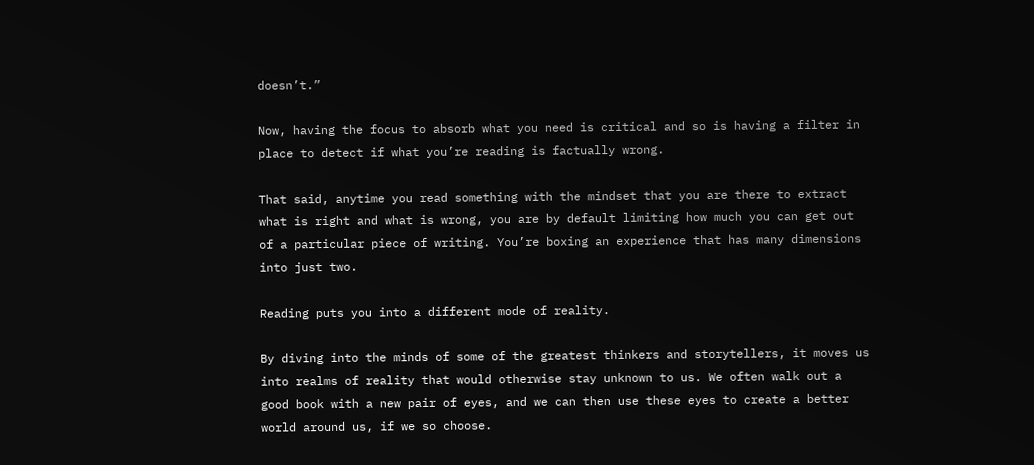doesn’t.”

Now, having the focus to absorb what you need is critical and so is having a filter in place to detect if what you’re reading is factually wrong.

That said, anytime you read something with the mindset that you are there to extract what is right and what is wrong, you are by default limiting how much you can get out of a particular piece of writing. You’re boxing an experience that has many dimensions into just two.

Reading puts you into a different mode of reality.

By diving into the minds of some of the greatest thinkers and storytellers, it moves us into realms of reality that would otherwise stay unknown to us. We often walk out a good book with a new pair of eyes, and we can then use these eyes to create a better world around us, if we so choose.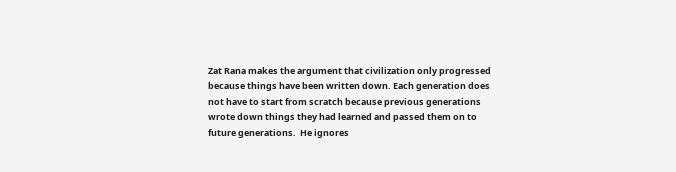Zat Rana makes the argument that civilization only progressed because things have been written down. Each generation does not have to start from scratch because previous generations wrote down things they had learned and passed them on to future generations.  He ignores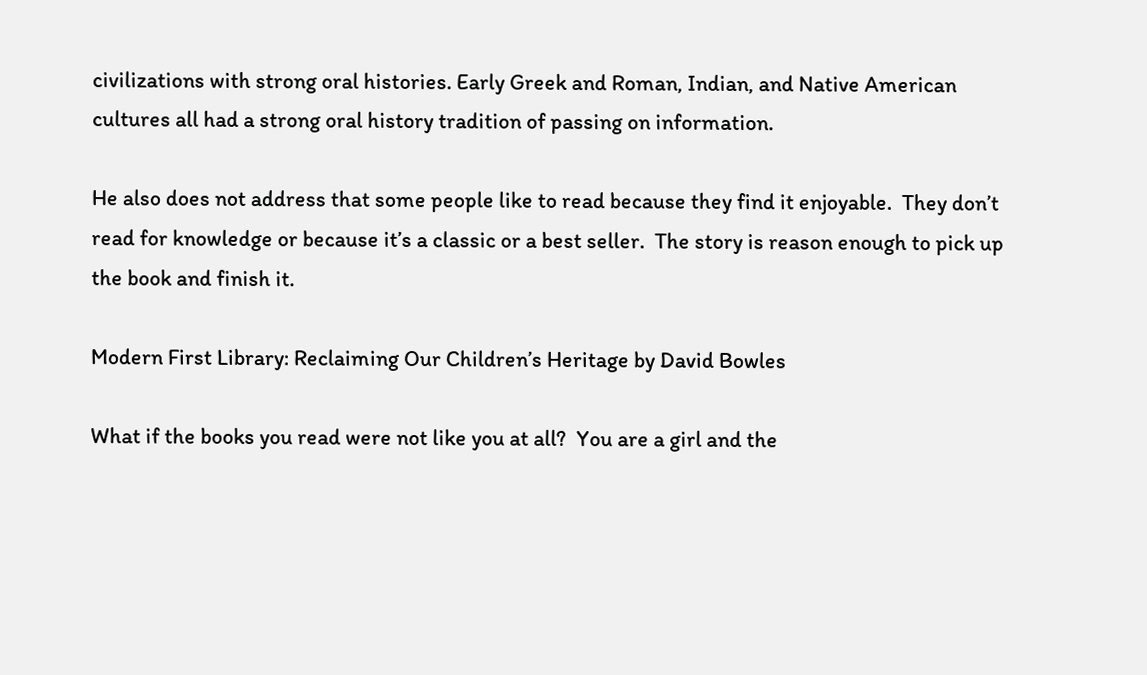civilizations with strong oral histories. Early Greek and Roman, Indian, and Native American cultures all had a strong oral history tradition of passing on information.

He also does not address that some people like to read because they find it enjoyable.  They don’t read for knowledge or because it’s a classic or a best seller.  The story is reason enough to pick up the book and finish it.

Modern First Library: Reclaiming Our Children’s Heritage by David Bowles

What if the books you read were not like you at all?  You are a girl and the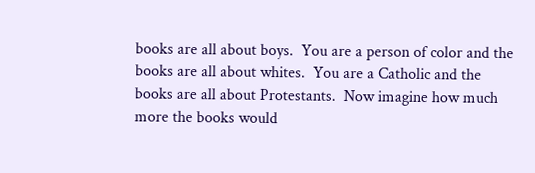books are all about boys.  You are a person of color and the books are all about whites.  You are a Catholic and the books are all about Protestants.  Now imagine how much more the books would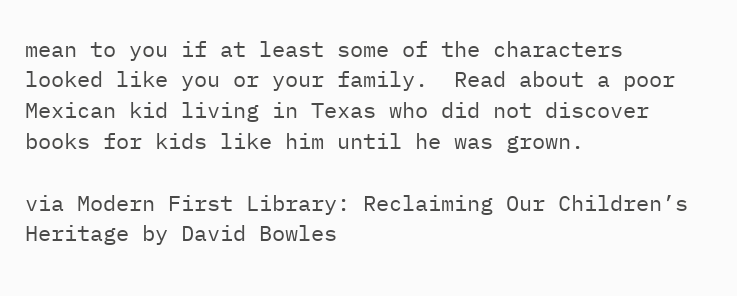mean to you if at least some of the characters looked like you or your family.  Read about a poor Mexican kid living in Texas who did not discover books for kids like him until he was grown.

via Modern First Library: Reclaiming Our Children’s Heritage by David Bowles